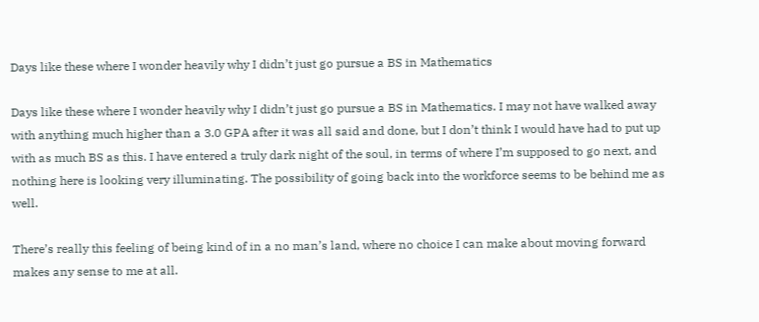Days like these where I wonder heavily why I didn’t just go pursue a BS in Mathematics

Days like these where I wonder heavily why I didn’t just go pursue a BS in Mathematics. I may not have walked away with anything much higher than a 3.0 GPA after it was all said and done, but I don’t think I would have had to put up with as much BS as this. I have entered a truly dark night of the soul, in terms of where I’m supposed to go next, and nothing here is looking very illuminating. The possibility of going back into the workforce seems to be behind me as well.

There’s really this feeling of being kind of in a no man’s land, where no choice I can make about moving forward makes any sense to me at all.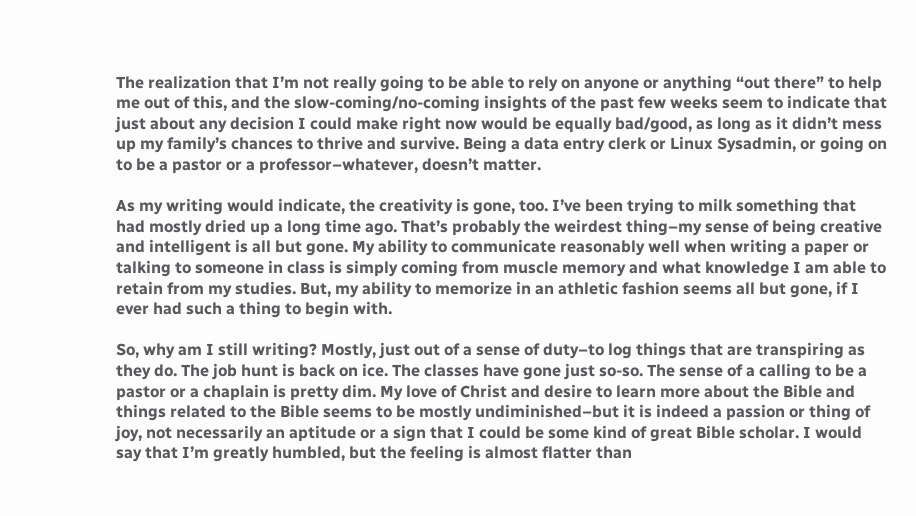The realization that I’m not really going to be able to rely on anyone or anything “out there” to help me out of this, and the slow-coming/no-coming insights of the past few weeks seem to indicate that just about any decision I could make right now would be equally bad/good, as long as it didn’t mess up my family’s chances to thrive and survive. Being a data entry clerk or Linux Sysadmin, or going on to be a pastor or a professor–whatever, doesn’t matter.

As my writing would indicate, the creativity is gone, too. I’ve been trying to milk something that had mostly dried up a long time ago. That’s probably the weirdest thing–my sense of being creative and intelligent is all but gone. My ability to communicate reasonably well when writing a paper or talking to someone in class is simply coming from muscle memory and what knowledge I am able to retain from my studies. But, my ability to memorize in an athletic fashion seems all but gone, if I ever had such a thing to begin with.

So, why am I still writing? Mostly, just out of a sense of duty–to log things that are transpiring as they do. The job hunt is back on ice. The classes have gone just so-so. The sense of a calling to be a pastor or a chaplain is pretty dim. My love of Christ and desire to learn more about the Bible and things related to the Bible seems to be mostly undiminished–but it is indeed a passion or thing of joy, not necessarily an aptitude or a sign that I could be some kind of great Bible scholar. I would say that I’m greatly humbled, but the feeling is almost flatter than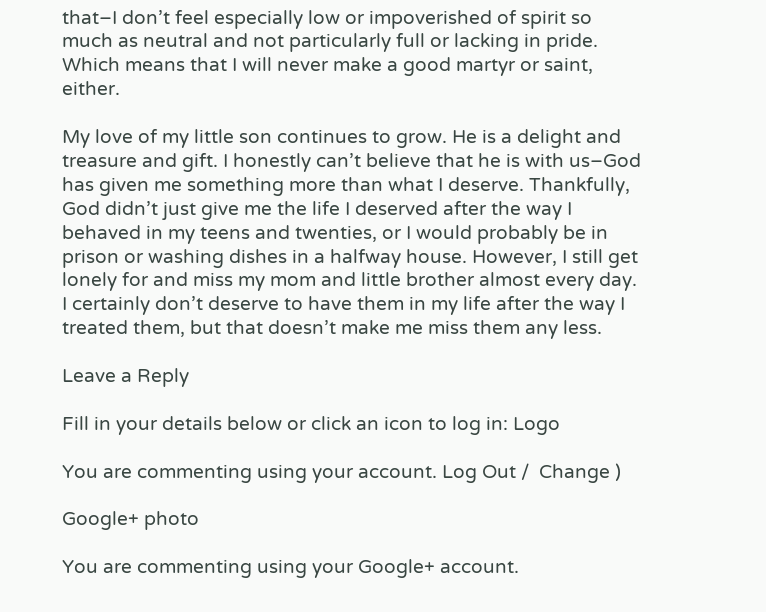that–I don’t feel especially low or impoverished of spirit so much as neutral and not particularly full or lacking in pride. Which means that I will never make a good martyr or saint, either.

My love of my little son continues to grow. He is a delight and treasure and gift. I honestly can’t believe that he is with us–God has given me something more than what I deserve. Thankfully, God didn’t just give me the life I deserved after the way I behaved in my teens and twenties, or I would probably be in prison or washing dishes in a halfway house. However, I still get lonely for and miss my mom and little brother almost every day. I certainly don’t deserve to have them in my life after the way I treated them, but that doesn’t make me miss them any less.

Leave a Reply

Fill in your details below or click an icon to log in: Logo

You are commenting using your account. Log Out /  Change )

Google+ photo

You are commenting using your Google+ account.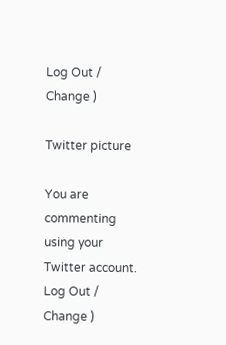Log Out /  Change )

Twitter picture

You are commenting using your Twitter account. Log Out /  Change )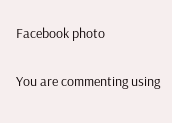Facebook photo

You are commenting using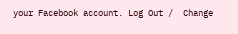your Facebook account. Log Out /  Change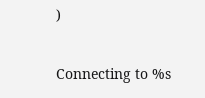)


Connecting to %s